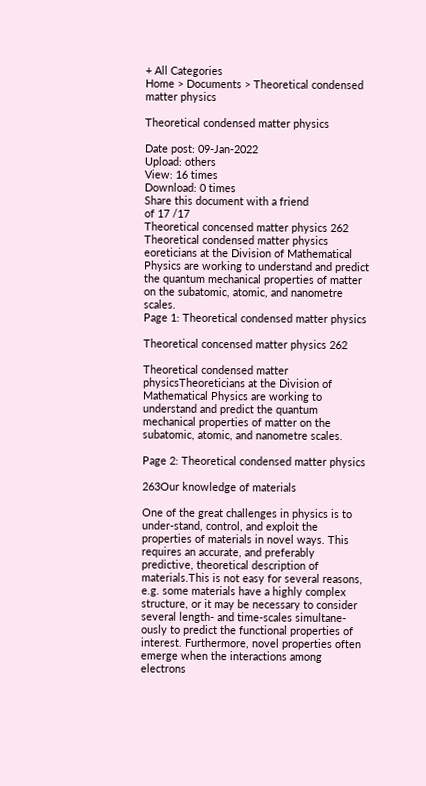+ All Categories
Home > Documents > Theoretical condensed matter physics

Theoretical condensed matter physics

Date post: 09-Jan-2022
Upload: others
View: 16 times
Download: 0 times
Share this document with a friend
of 17 /17
Theoretical concensed matter physics 262 Theoretical condensed matter physics eoreticians at the Division of Mathematical Physics are working to understand and predict the quantum mechanical properties of matter on the subatomic, atomic, and nanometre scales.
Page 1: Theoretical condensed matter physics

Theoretical concensed matter physics 262

Theoretical condensed matter physicsTheoreticians at the Division of Mathematical Physics are working to understand and predict the quantum mechanical properties of matter on the subatomic, atomic, and nanometre scales.

Page 2: Theoretical condensed matter physics

263Our knowledge of materials

One of the great challenges in physics is to under-stand, control, and exploit the properties of materials in novel ways. This requires an accurate, and preferably predictive, theoretical description of materials.This is not easy for several reasons, e.g. some materials have a highly complex structure, or it may be necessary to consider several length- and time-scales simultane-ously to predict the functional properties of interest. Furthermore, novel properties often emerge when the interactions among electrons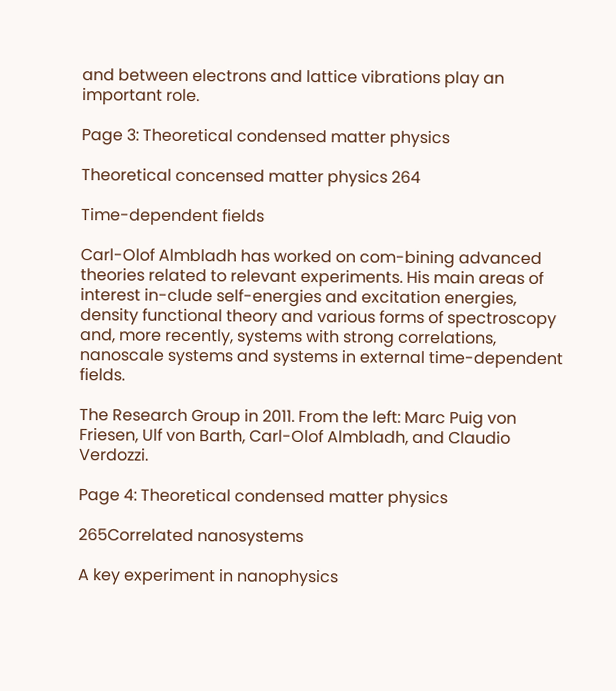and between electrons and lattice vibrations play an important role.

Page 3: Theoretical condensed matter physics

Theoretical concensed matter physics 264

Time-dependent fields

Carl-Olof Almbladh has worked on com-bining advanced theories related to relevant experiments. His main areas of interest in-clude self-energies and excitation energies, density functional theory and various forms of spectroscopy and, more recently, systems with strong correlations, nanoscale systems and systems in external time-dependent fields.

The Research Group in 2011. From the left: Marc Puig von Friesen, Ulf von Barth, Carl-Olof Almbladh, and Claudio Verdozzi.

Page 4: Theoretical condensed matter physics

265Correlated nanosystems

A key experiment in nanophysics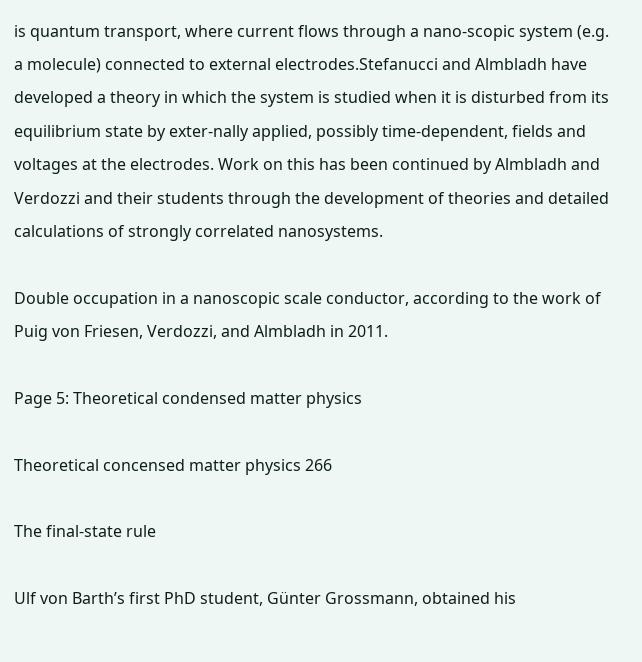is quantum transport, where current flows through a nano-scopic system (e.g. a molecule) connected to external electrodes.Stefanucci and Almbladh have developed a theory in which the system is studied when it is disturbed from its equilibrium state by exter-nally applied, possibly time-dependent, fields and voltages at the electrodes. Work on this has been continued by Almbladh and Verdozzi and their students through the development of theories and detailed calculations of strongly correlated nanosystems.

Double occupation in a nanoscopic scale conductor, according to the work of Puig von Friesen, Verdozzi, and Almbladh in 2011.

Page 5: Theoretical condensed matter physics

Theoretical concensed matter physics 266

The final-state rule

Ulf von Barth’s first PhD student, Günter Grossmann, obtained his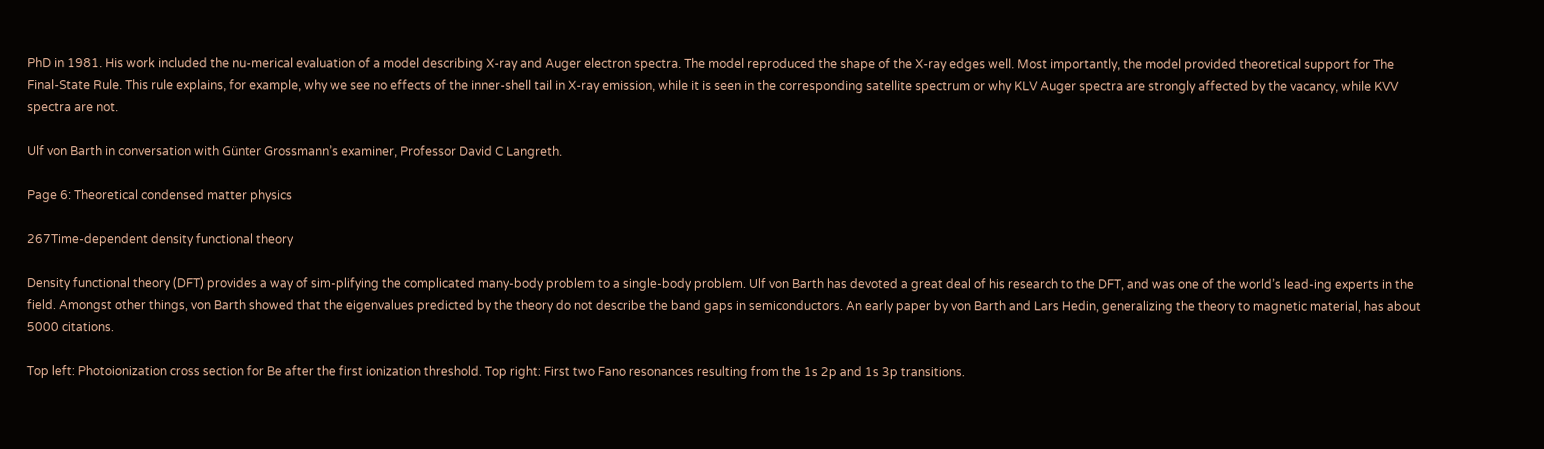PhD in 1981. His work included the nu-merical evaluation of a model describing X-ray and Auger electron spectra. The model reproduced the shape of the X-ray edges well. Most importantly, the model provided theoretical support for The Final-State Rule. This rule explains, for example, why we see no effects of the inner-shell tail in X-ray emission, while it is seen in the corresponding satellite spectrum or why KLV Auger spectra are strongly affected by the vacancy, while KVV spectra are not.

Ulf von Barth in conversation with Günter Grossmann’s examiner, Professor David C Langreth.

Page 6: Theoretical condensed matter physics

267Time-dependent density functional theory

Density functional theory (DFT) provides a way of sim-plifying the complicated many-body problem to a single-body problem. Ulf von Barth has devoted a great deal of his research to the DFT, and was one of the world’s lead-ing experts in the field. Amongst other things, von Barth showed that the eigenvalues predicted by the theory do not describe the band gaps in semiconductors. An early paper by von Barth and Lars Hedin, generalizing the theory to magnetic material, has about 5000 citations.

Top left: Photoionization cross section for Be after the first ionization threshold. Top right: First two Fano resonances resulting from the 1s 2p and 1s 3p transitions.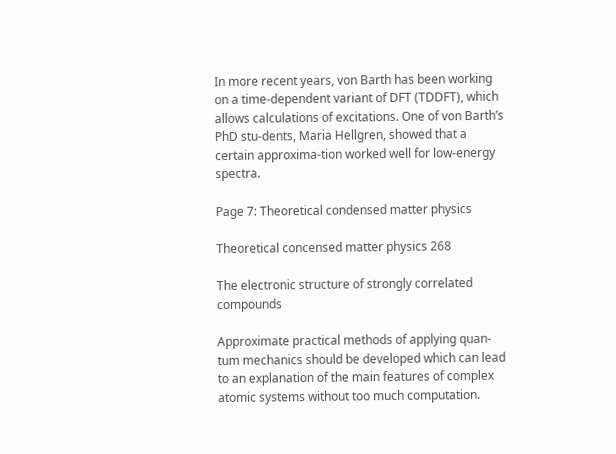In more recent years, von Barth has been working on a time-dependent variant of DFT (TDDFT), which allows calculations of excitations. One of von Barth’s PhD stu-dents, Maria Hellgren, showed that a certain approxima-tion worked well for low-energy spectra.

Page 7: Theoretical condensed matter physics

Theoretical concensed matter physics 268

The electronic structure of strongly correlated compounds

Approximate practical methods of applying quan-tum mechanics should be developed which can lead to an explanation of the main features of complex atomic systems without too much computation.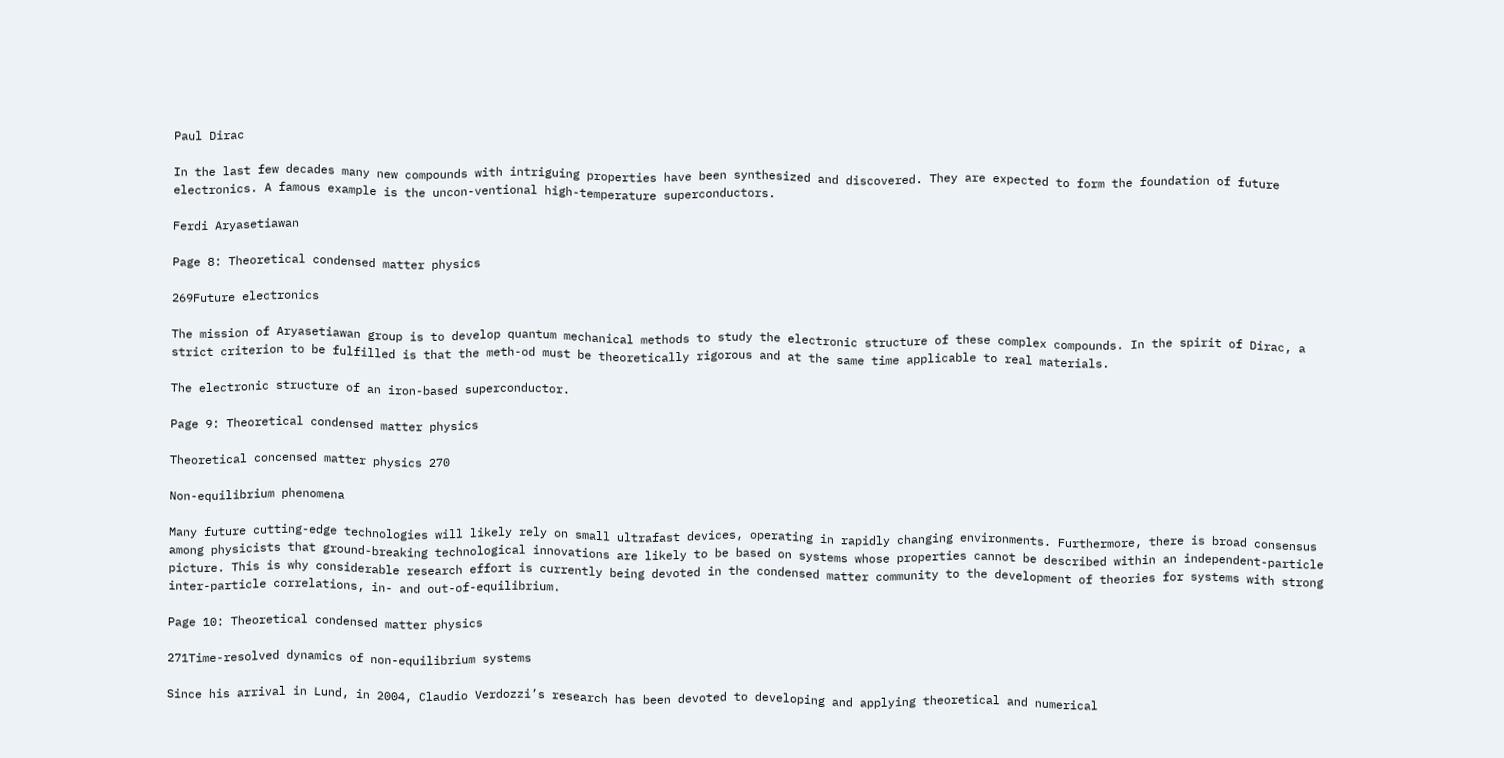Paul Dirac

In the last few decades many new compounds with intriguing properties have been synthesized and discovered. They are expected to form the foundation of future electronics. A famous example is the uncon-ventional high-temperature superconductors.

Ferdi Aryasetiawan

Page 8: Theoretical condensed matter physics

269Future electronics

The mission of Aryasetiawan group is to develop quantum mechanical methods to study the electronic structure of these complex compounds. In the spirit of Dirac, a strict criterion to be fulfilled is that the meth-od must be theoretically rigorous and at the same time applicable to real materials.

The electronic structure of an iron-based superconductor.

Page 9: Theoretical condensed matter physics

Theoretical concensed matter physics 270

Non-equilibrium phenomena

Many future cutting-edge technologies will likely rely on small ultrafast devices, operating in rapidly changing environments. Furthermore, there is broad consensus among physicists that ground-breaking technological innovations are likely to be based on systems whose properties cannot be described within an independent-particle picture. This is why considerable research effort is currently being devoted in the condensed matter community to the development of theories for systems with strong inter-particle correlations, in- and out-of-equilibrium.

Page 10: Theoretical condensed matter physics

271Time-resolved dynamics of non-equilibrium systems

Since his arrival in Lund, in 2004, Claudio Verdozzi’s research has been devoted to developing and applying theoretical and numerical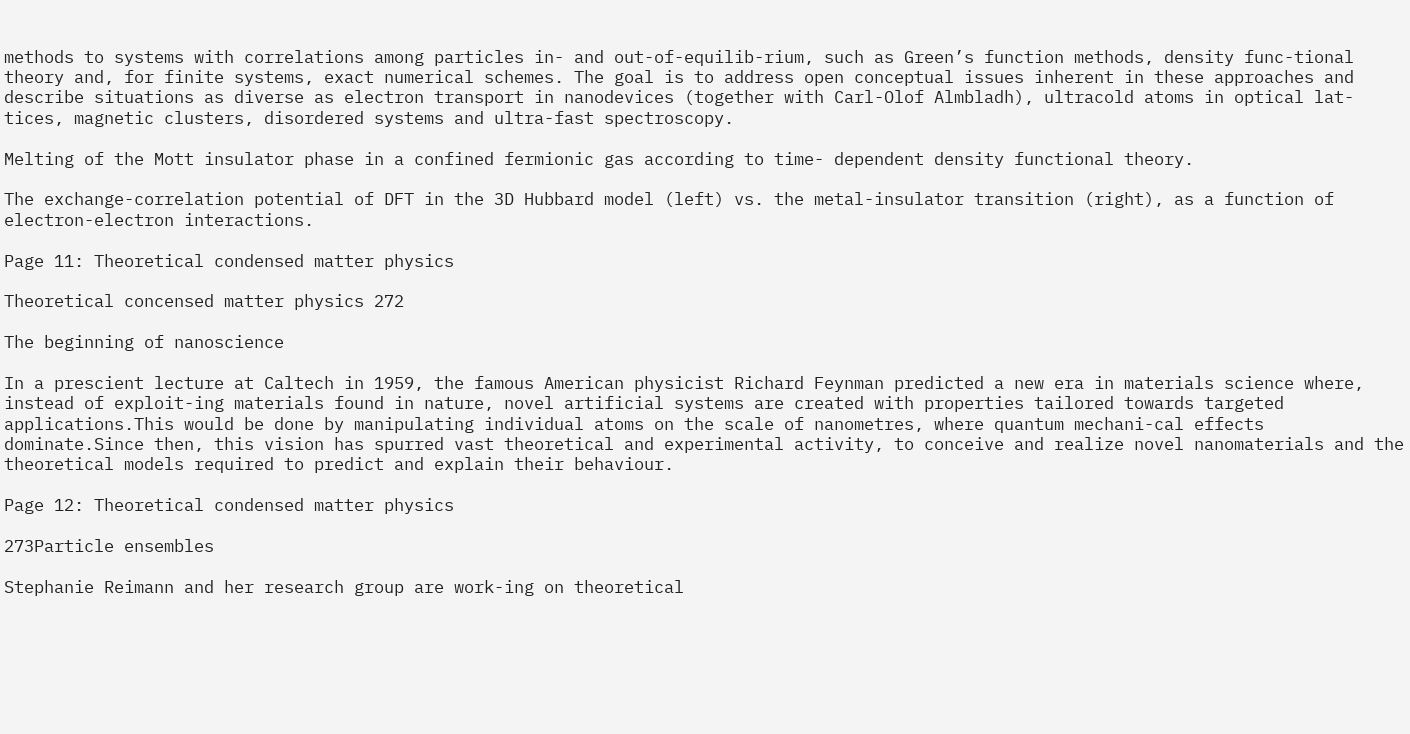methods to systems with correlations among particles in- and out-of-equilib-rium, such as Green’s function methods, density func-tional theory and, for finite systems, exact numerical schemes. The goal is to address open conceptual issues inherent in these approaches and describe situations as diverse as electron transport in nanodevices (together with Carl-Olof Almbladh), ultracold atoms in optical lat-tices, magnetic clusters, disordered systems and ultra-fast spectroscopy.

Melting of the Mott insulator phase in a confined fermionic gas according to time- dependent density functional theory.

The exchange-correlation potential of DFT in the 3D Hubbard model (left) vs. the metal-insulator transition (right), as a function of electron-electron interactions.

Page 11: Theoretical condensed matter physics

Theoretical concensed matter physics 272

The beginning of nanoscience

In a prescient lecture at Caltech in 1959, the famous American physicist Richard Feynman predicted a new era in materials science where, instead of exploit-ing materials found in nature, novel artificial systems are created with properties tailored towards targeted applications.This would be done by manipulating individual atoms on the scale of nanometres, where quantum mechani-cal effects dominate.Since then, this vision has spurred vast theoretical and experimental activity, to conceive and realize novel nanomaterials and the theoretical models required to predict and explain their behaviour.

Page 12: Theoretical condensed matter physics

273Particle ensembles

Stephanie Reimann and her research group are work-ing on theoretical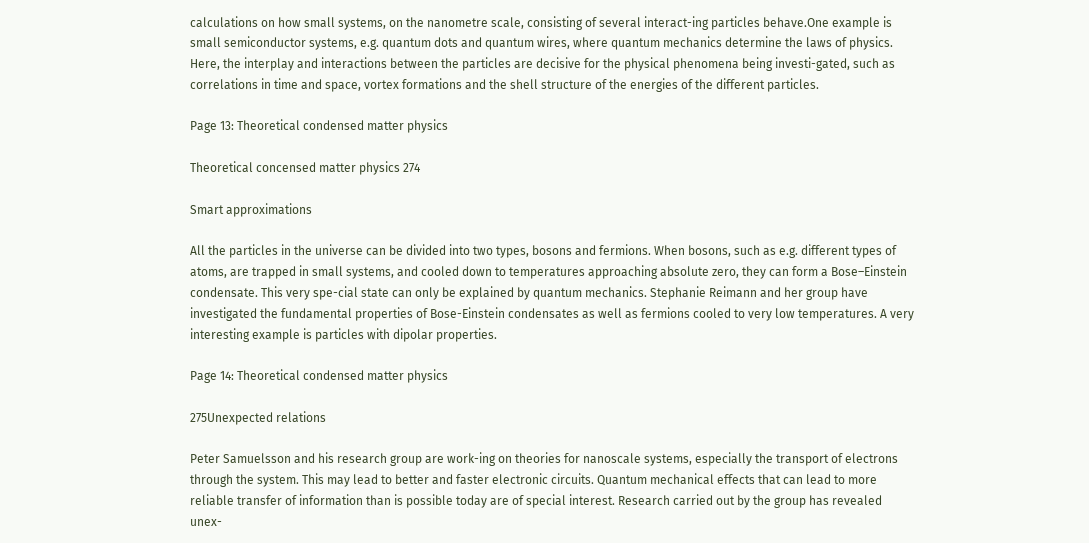calculations on how small systems, on the nanometre scale, consisting of several interact-ing particles behave.One example is small semiconductor systems, e.g. quantum dots and quantum wires, where quantum mechanics determine the laws of physics. Here, the interplay and interactions between the particles are decisive for the physical phenomena being investi-gated, such as correlations in time and space, vortex formations and the shell structure of the energies of the different particles.

Page 13: Theoretical condensed matter physics

Theoretical concensed matter physics 274

Smart approximations

All the particles in the universe can be divided into two types, bosons and fermions. When bosons, such as e.g. different types of atoms, are trapped in small systems, and cooled down to temperatures approaching absolute zero, they can form a Bose–Einstein condensate. This very spe-cial state can only be explained by quantum mechanics. Stephanie Reimann and her group have investigated the fundamental properties of Bose-Einstein condensates as well as fermions cooled to very low temperatures. A very interesting example is particles with dipolar properties.

Page 14: Theoretical condensed matter physics

275Unexpected relations

Peter Samuelsson and his research group are work-ing on theories for nanoscale systems, especially the transport of electrons through the system. This may lead to better and faster electronic circuits. Quantum mechanical effects that can lead to more reliable transfer of information than is possible today are of special interest. Research carried out by the group has revealed unex-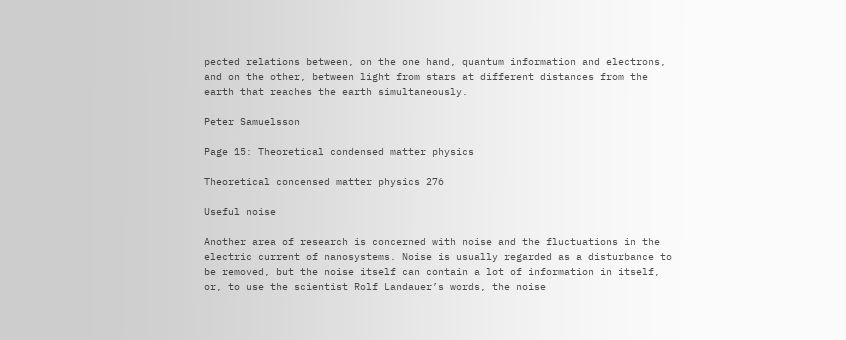pected relations between, on the one hand, quantum information and electrons, and on the other, between light from stars at different distances from the earth that reaches the earth simultaneously.

Peter Samuelsson

Page 15: Theoretical condensed matter physics

Theoretical concensed matter physics 276

Useful noise

Another area of research is concerned with noise and the fluctuations in the electric current of nanosystems. Noise is usually regarded as a disturbance to be removed, but the noise itself can contain a lot of information in itself, or, to use the scientist Rolf Landauer’s words, the noise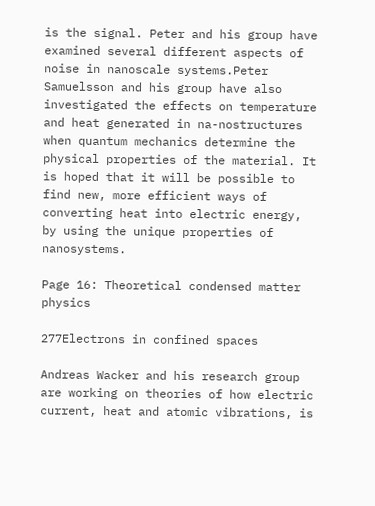is the signal. Peter and his group have examined several different aspects of noise in nanoscale systems.Peter Samuelsson and his group have also investigated the effects on temperature and heat generated in na-nostructures when quantum mechanics determine the physical properties of the material. It is hoped that it will be possible to find new, more efficient ways of converting heat into electric energy, by using the unique properties of nanosystems.

Page 16: Theoretical condensed matter physics

277Electrons in confined spaces

Andreas Wacker and his research group are working on theories of how electric current, heat and atomic vibrations, is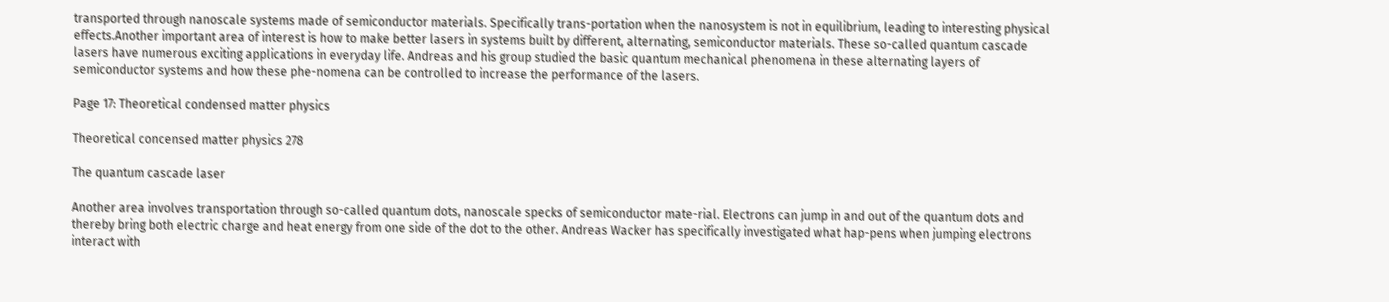transported through nanoscale systems made of semiconductor materials. Specifically trans-portation when the nanosystem is not in equilibrium, leading to interesting physical effects.Another important area of interest is how to make better lasers in systems built by different, alternating, semiconductor materials. These so-called quantum cascade lasers have numerous exciting applications in everyday life. Andreas and his group studied the basic quantum mechanical phenomena in these alternating layers of semiconductor systems and how these phe-nomena can be controlled to increase the performance of the lasers.

Page 17: Theoretical condensed matter physics

Theoretical concensed matter physics 278

The quantum cascade laser

Another area involves transportation through so-called quantum dots, nanoscale specks of semiconductor mate-rial. Electrons can jump in and out of the quantum dots and thereby bring both electric charge and heat energy from one side of the dot to the other. Andreas Wacker has specifically investigated what hap-pens when jumping electrons interact with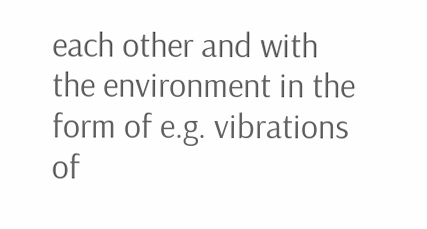each other and with the environment in the form of e.g. vibrations of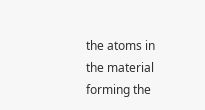the atoms in the material forming the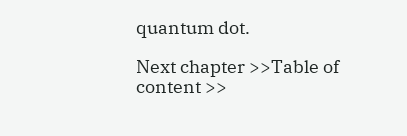quantum dot.

Next chapter >>Table of content >>